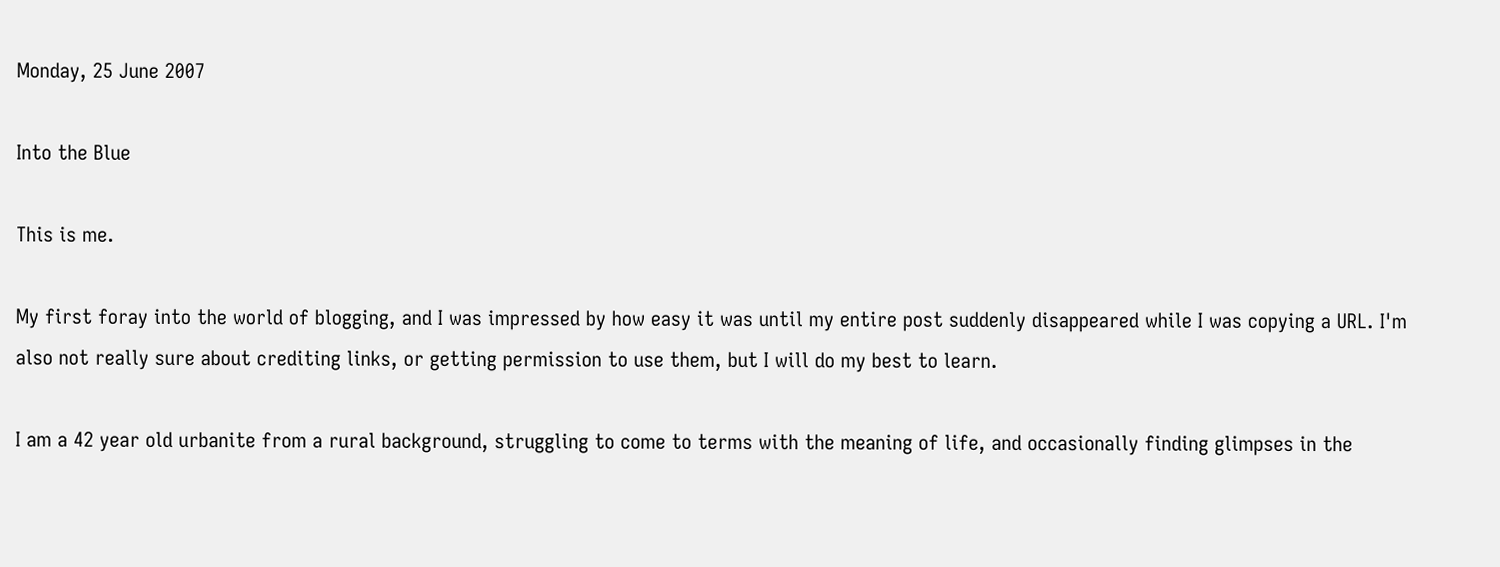Monday, 25 June 2007

Into the Blue

This is me.

My first foray into the world of blogging, and I was impressed by how easy it was until my entire post suddenly disappeared while I was copying a URL. I'm also not really sure about crediting links, or getting permission to use them, but I will do my best to learn.

I am a 42 year old urbanite from a rural background, struggling to come to terms with the meaning of life, and occasionally finding glimpses in the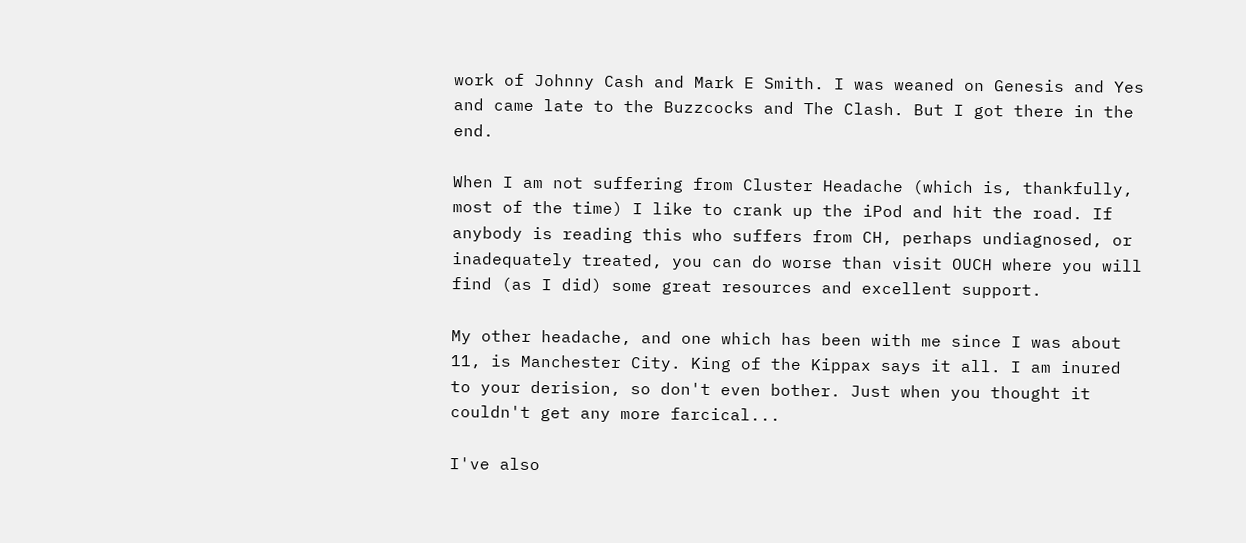work of Johnny Cash and Mark E Smith. I was weaned on Genesis and Yes and came late to the Buzzcocks and The Clash. But I got there in the end.

When I am not suffering from Cluster Headache (which is, thankfully, most of the time) I like to crank up the iPod and hit the road. If anybody is reading this who suffers from CH, perhaps undiagnosed, or inadequately treated, you can do worse than visit OUCH where you will find (as I did) some great resources and excellent support.

My other headache, and one which has been with me since I was about 11, is Manchester City. King of the Kippax says it all. I am inured to your derision, so don't even bother. Just when you thought it couldn't get any more farcical...

I've also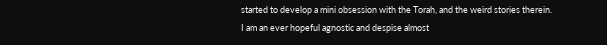started to develop a mini obsession with the Torah, and the weird stories therein. I am an ever hopeful agnostic and despise almost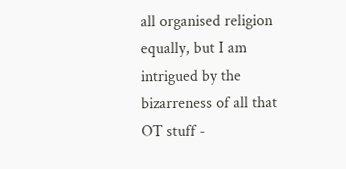all organised religion equally, but I am intrigued by the bizarreness of all that OT stuff -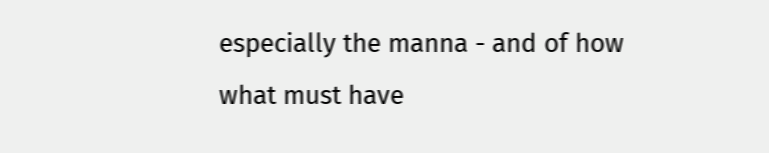especially the manna - and of how what must have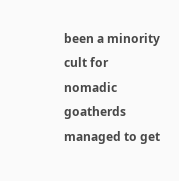been a minority cult for nomadic goatherds managed to get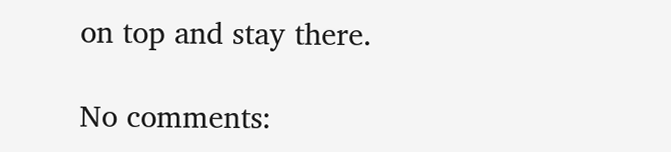on top and stay there.

No comments: